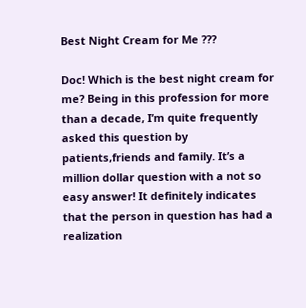Best Night Cream for Me ???

Doc! Which is the best night cream for me? Being in this profession for more than a decade, I’m quite frequently asked this question by patients,friends and family. It’s a million dollar question with a not so easy answer! It definitely indicates that the person in question has had a realization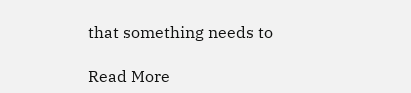that something needs to

Read More